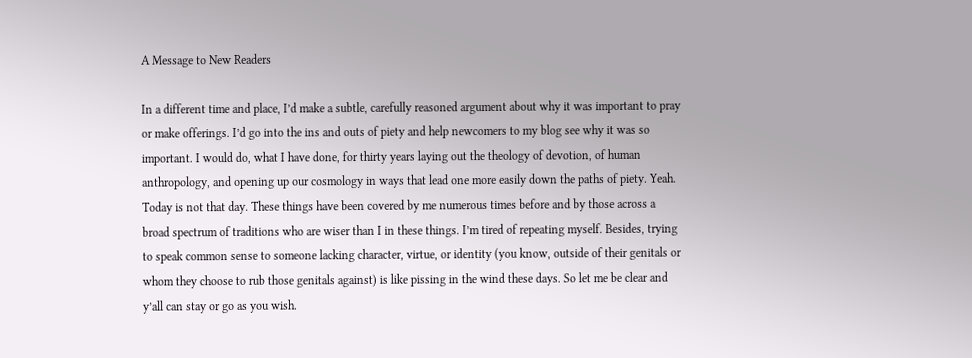A Message to New Readers

In a different time and place, I’d make a subtle, carefully reasoned argument about why it was important to pray or make offerings. I’d go into the ins and outs of piety and help newcomers to my blog see why it was so important. I would do, what I have done, for thirty years laying out the theology of devotion, of human anthropology, and opening up our cosmology in ways that lead one more easily down the paths of piety. Yeah. Today is not that day. These things have been covered by me numerous times before and by those across a broad spectrum of traditions who are wiser than I in these things. I’m tired of repeating myself. Besides, trying to speak common sense to someone lacking character, virtue, or identity (you know, outside of their genitals or whom they choose to rub those genitals against) is like pissing in the wind these days. So let me be clear and y’all can stay or go as you wish.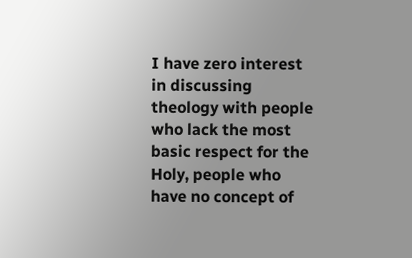I have zero interest in discussing theology with people who lack the most basic respect for the Holy, people who have no concept of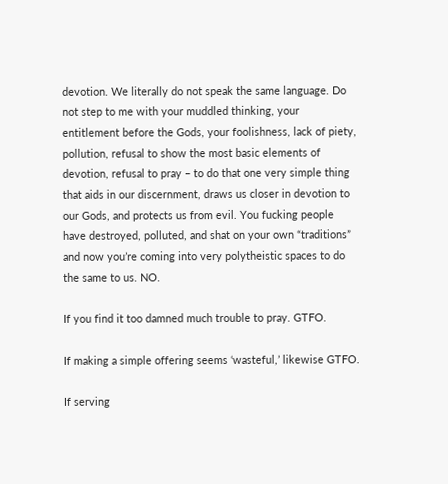devotion. We literally do not speak the same language. Do not step to me with your muddled thinking, your entitlement before the Gods, your foolishness, lack of piety, pollution, refusal to show the most basic elements of devotion, refusal to pray – to do that one very simple thing that aids in our discernment, draws us closer in devotion to our Gods, and protects us from evil. You fucking people have destroyed, polluted, and shat on your own “traditions” and now you’re coming into very polytheistic spaces to do the same to us. NO.

If you find it too damned much trouble to pray. GTFO.

If making a simple offering seems ‘wasteful,’ likewise GTFO.

If serving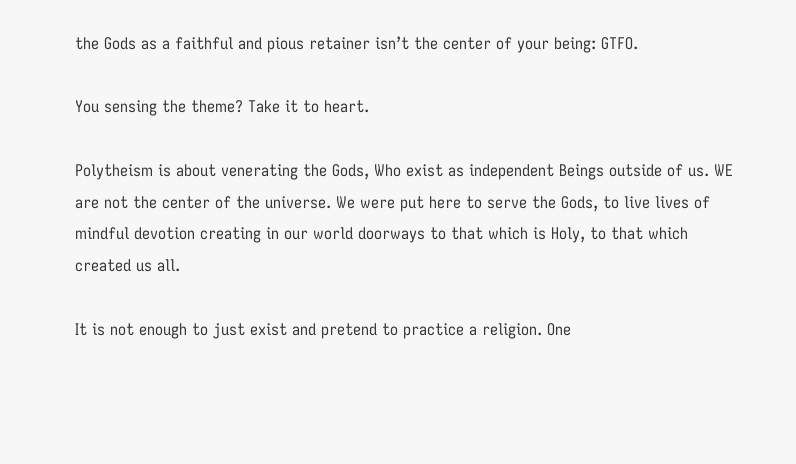the Gods as a faithful and pious retainer isn’t the center of your being: GTFO.

You sensing the theme? Take it to heart.

Polytheism is about venerating the Gods, Who exist as independent Beings outside of us. WE are not the center of the universe. We were put here to serve the Gods, to live lives of mindful devotion creating in our world doorways to that which is Holy, to that which created us all.

It is not enough to just exist and pretend to practice a religion. One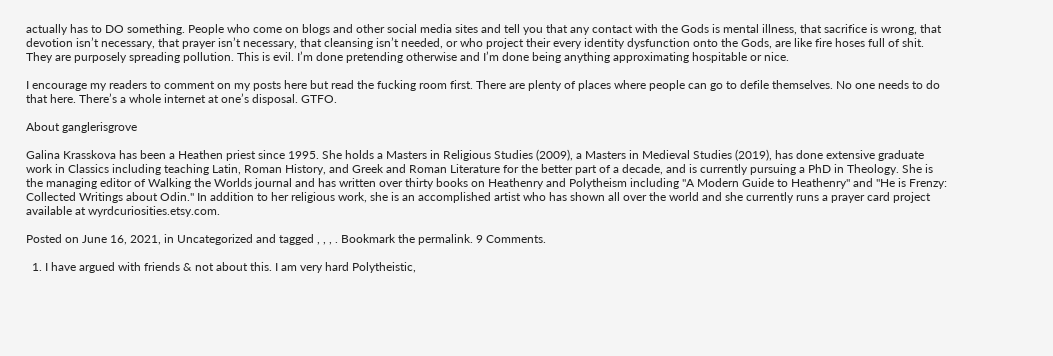actually has to DO something. People who come on blogs and other social media sites and tell you that any contact with the Gods is mental illness, that sacrifice is wrong, that devotion isn’t necessary, that prayer isn’t necessary, that cleansing isn’t needed, or who project their every identity dysfunction onto the Gods, are like fire hoses full of shit. They are purposely spreading pollution. This is evil. I’m done pretending otherwise and I’m done being anything approximating hospitable or nice.

I encourage my readers to comment on my posts here but read the fucking room first. There are plenty of places where people can go to defile themselves. No one needs to do that here. There’s a whole internet at one’s disposal. GTFO.

About ganglerisgrove

Galina Krasskova has been a Heathen priest since 1995. She holds a Masters in Religious Studies (2009), a Masters in Medieval Studies (2019), has done extensive graduate work in Classics including teaching Latin, Roman History, and Greek and Roman Literature for the better part of a decade, and is currently pursuing a PhD in Theology. She is the managing editor of Walking the Worlds journal and has written over thirty books on Heathenry and Polytheism including "A Modern Guide to Heathenry" and "He is Frenzy: Collected Writings about Odin." In addition to her religious work, she is an accomplished artist who has shown all over the world and she currently runs a prayer card project available at wyrdcuriosities.etsy.com.

Posted on June 16, 2021, in Uncategorized and tagged , , , . Bookmark the permalink. 9 Comments.

  1. I have argued with friends & not about this. I am very hard Polytheistic,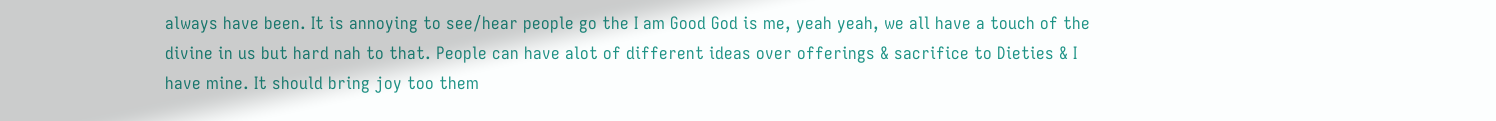always have been. It is annoying to see/hear people go the I am Good God is me, yeah yeah, we all have a touch of the divine in us but hard nah to that. People can have alot of different ideas over offerings & sacrifice to Dieties & I have mine. It should bring joy too them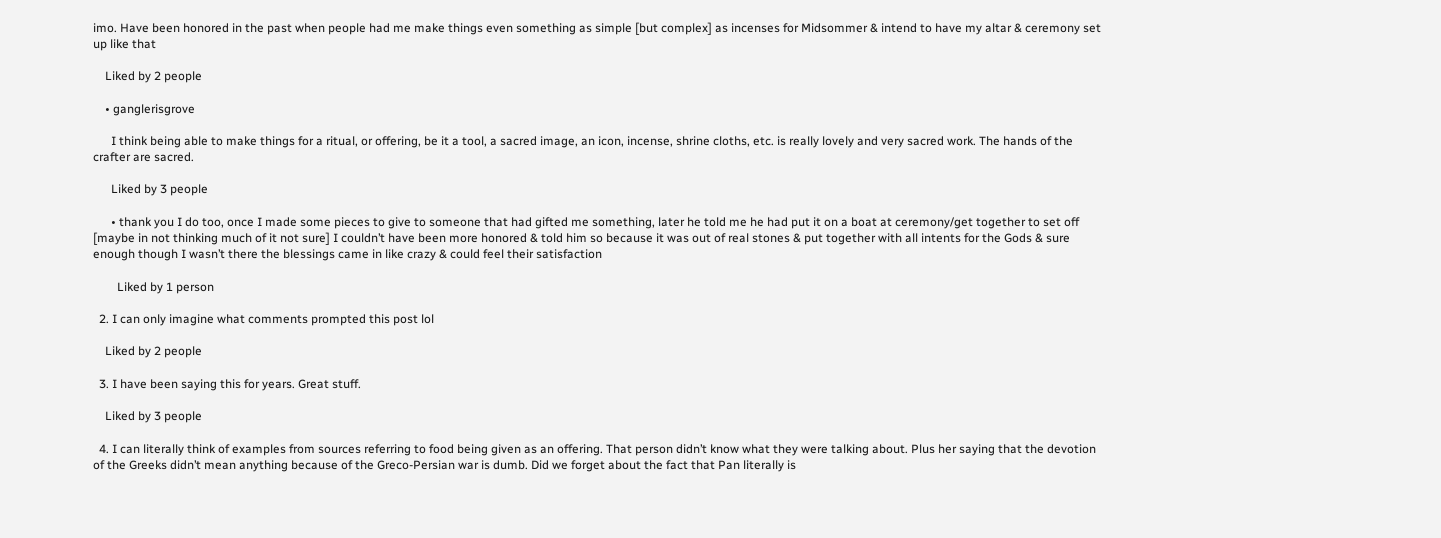imo. Have been honored in the past when people had me make things even something as simple [but complex] as incenses for Midsommer & intend to have my altar & ceremony set up like that

    Liked by 2 people

    • ganglerisgrove

      I think being able to make things for a ritual, or offering, be it a tool, a sacred image, an icon, incense, shrine cloths, etc. is really lovely and very sacred work. The hands of the crafter are sacred.

      Liked by 3 people

      • thank you I do too, once I made some pieces to give to someone that had gifted me something, later he told me he had put it on a boat at ceremony/get together to set off [maybe in not thinking much of it not sure] I couldn’t have been more honored & told him so because it was out of real stones & put together with all intents for the Gods & sure enough though I wasn’t there the blessings came in like crazy & could feel their satisfaction

        Liked by 1 person

  2. I can only imagine what comments prompted this post lol

    Liked by 2 people

  3. I have been saying this for years. Great stuff.

    Liked by 3 people

  4. I can literally think of examples from sources referring to food being given as an offering. That person didn’t know what they were talking about. Plus her saying that the devotion of the Greeks didn’t mean anything because of the Greco-Persian war is dumb. Did we forget about the fact that Pan literally is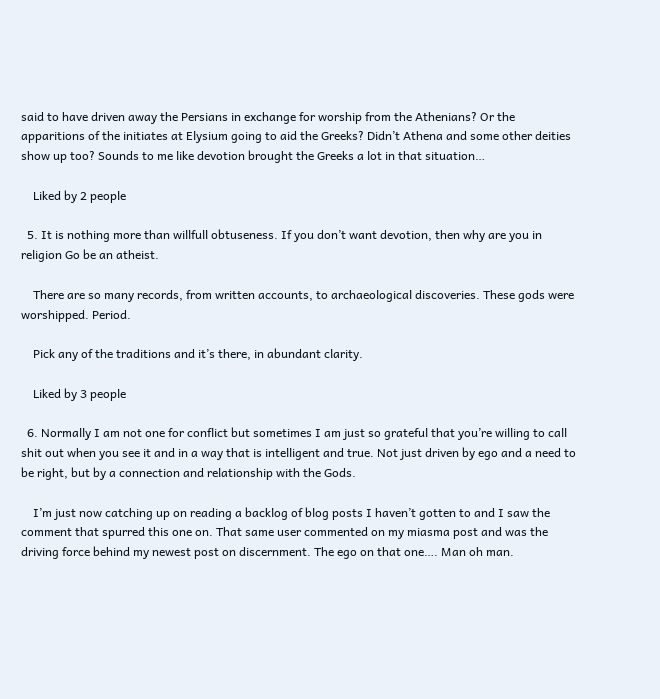said to have driven away the Persians in exchange for worship from the Athenians? Or the apparitions of the initiates at Elysium going to aid the Greeks? Didn’t Athena and some other deities show up too? Sounds to me like devotion brought the Greeks a lot in that situation…

    Liked by 2 people

  5. It is nothing more than willfull obtuseness. If you don’t want devotion, then why are you in religion Go be an atheist.

    There are so many records, from written accounts, to archaeological discoveries. These gods were worshipped. Period.

    Pick any of the traditions and it’s there, in abundant clarity.

    Liked by 3 people

  6. Normally I am not one for conflict but sometimes I am just so grateful that you’re willing to call shit out when you see it and in a way that is intelligent and true. Not just driven by ego and a need to be right, but by a connection and relationship with the Gods.

    I’m just now catching up on reading a backlog of blog posts I haven’t gotten to and I saw the comment that spurred this one on. That same user commented on my miasma post and was the driving force behind my newest post on discernment. The ego on that one…. Man oh man.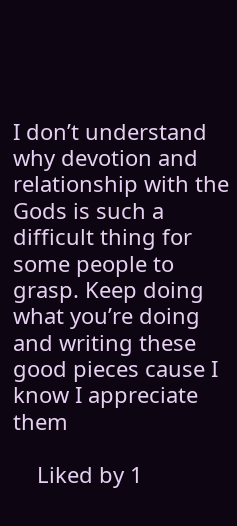I don’t understand why devotion and relationship with the Gods is such a difficult thing for some people to grasp. Keep doing what you’re doing and writing these good pieces cause I know I appreciate them

    Liked by 1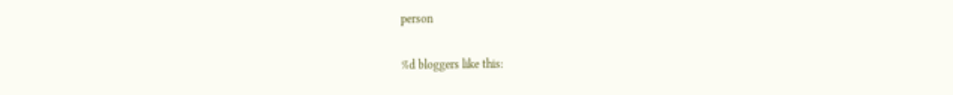person

%d bloggers like this: